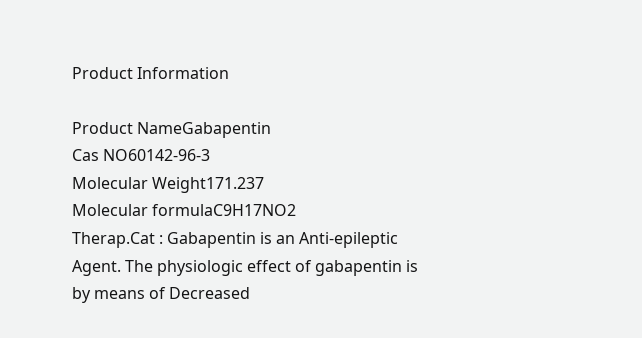Product Information

Product NameGabapentin
Cas NO60142-96-3
Molecular Weight171.237
Molecular formulaC9H17NO2
Therap.Cat : Gabapentin is an Anti-epileptic Agent. The physiologic effect of gabapentin is by means of Decreased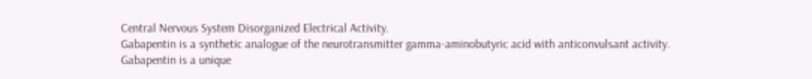Central Nervous System Disorganized Electrical Activity.
Gabapentin is a synthetic analogue of the neurotransmitter gamma-aminobutyric acid with anticonvulsant activity.
Gabapentin is a unique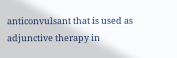anticonvulsant that is used as adjunctive therapy in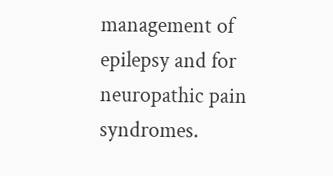management of epilepsy and for neuropathic pain syndromes.